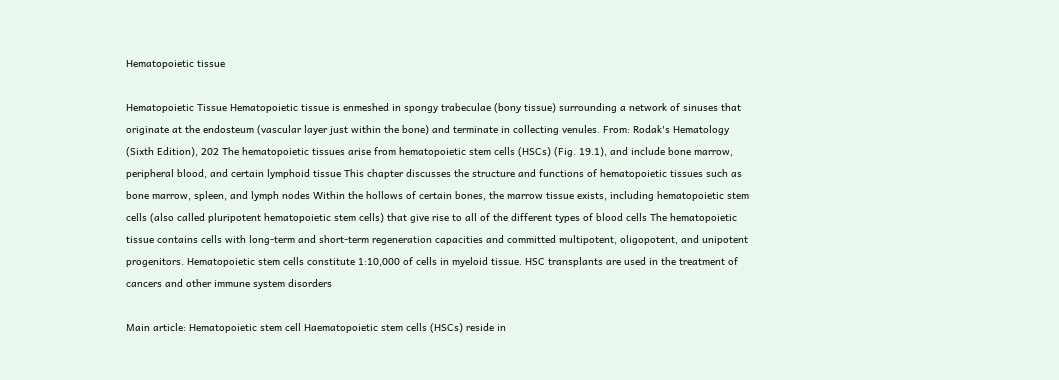Hematopoietic tissue

Hematopoietic Tissue Hematopoietic tissue is enmeshed in spongy trabeculae (bony tissue) surrounding a network of sinuses that originate at the endosteum (vascular layer just within the bone) and terminate in collecting venules. From: Rodak's Hematology (Sixth Edition), 202 The hematopoietic tissues arise from hematopoietic stem cells (HSCs) (Fig. 19.1), and include bone marrow, peripheral blood, and certain lymphoid tissue This chapter discusses the structure and functions of hematopoietic tissues such as bone marrow, spleen, and lymph nodes Within the hollows of certain bones, the marrow tissue exists, including hematopoietic stem cells (also called pluripotent hematopoietic stem cells) that give rise to all of the different types of blood cells The hematopoietic tissue contains cells with long-term and short-term regeneration capacities and committed multipotent, oligopotent, and unipotent progenitors. Hematopoietic stem cells constitute 1:10,000 of cells in myeloid tissue. HSC transplants are used in the treatment of cancers and other immune system disorders

Main article: Hematopoietic stem cell Haematopoietic stem cells (HSCs) reside in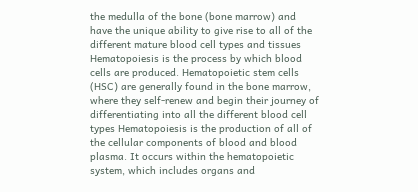the medulla of the bone (bone marrow) and have the unique ability to give rise to all of the different mature blood cell types and tissues Hematopoiesis is the process by which blood cells are produced. Hematopoietic stem cells (HSC) are generally found in the bone marrow, where they self-renew and begin their journey of differentiating into all the different blood cell types Hematopoiesis is the production of all of the cellular components of blood and blood plasma. It occurs within the hematopoietic system, which includes organs and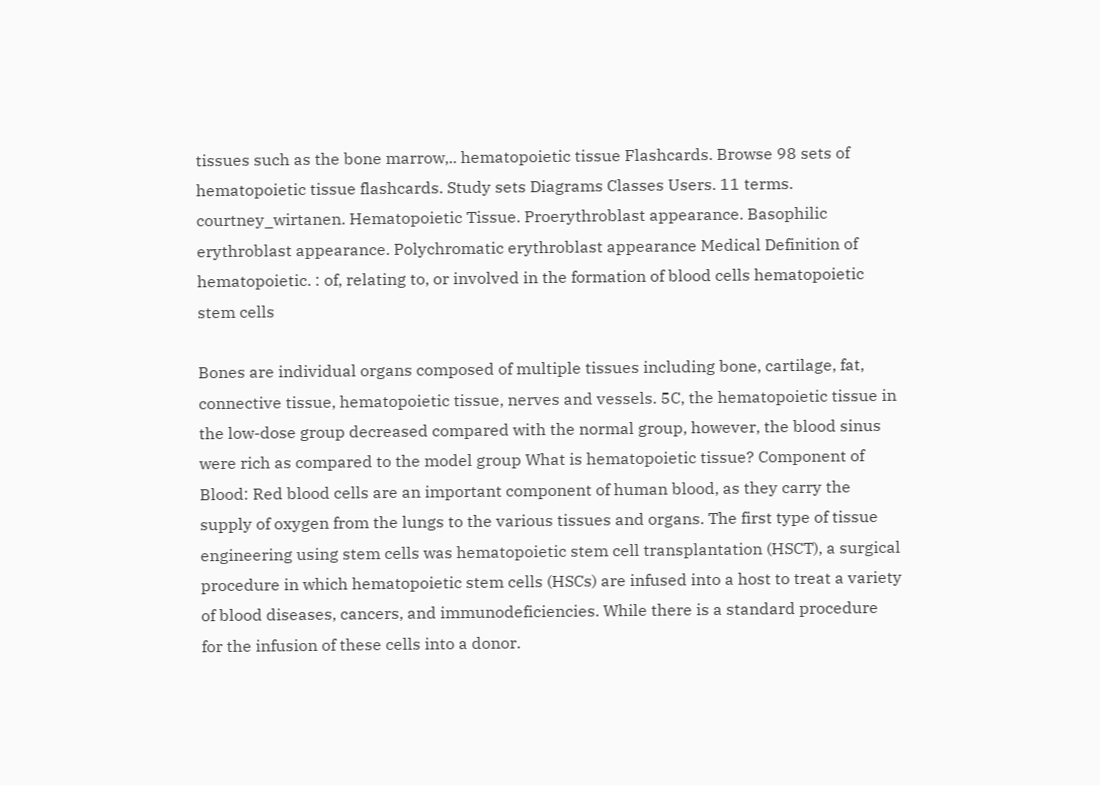tissues such as the bone marrow,.. hematopoietic tissue Flashcards. Browse 98 sets of hematopoietic tissue flashcards. Study sets Diagrams Classes Users. 11 terms. courtney_wirtanen. Hematopoietic Tissue. Proerythroblast appearance. Basophilic erythroblast appearance. Polychromatic erythroblast appearance Medical Definition of hematopoietic. : of, relating to, or involved in the formation of blood cells hematopoietic stem cells

Bones are individual organs composed of multiple tissues including bone, cartilage, fat, connective tissue, hematopoietic tissue, nerves and vessels. 5C, the hematopoietic tissue in the low-dose group decreased compared with the normal group, however, the blood sinus were rich as compared to the model group What is hematopoietic tissue? Component of Blood: Red blood cells are an important component of human blood, as they carry the supply of oxygen from the lungs to the various tissues and organs. The first type of tissue engineering using stem cells was hematopoietic stem cell transplantation (HSCT), a surgical procedure in which hematopoietic stem cells (HSCs) are infused into a host to treat a variety of blood diseases, cancers, and immunodeficiencies. While there is a standard procedure for the infusion of these cells into a donor.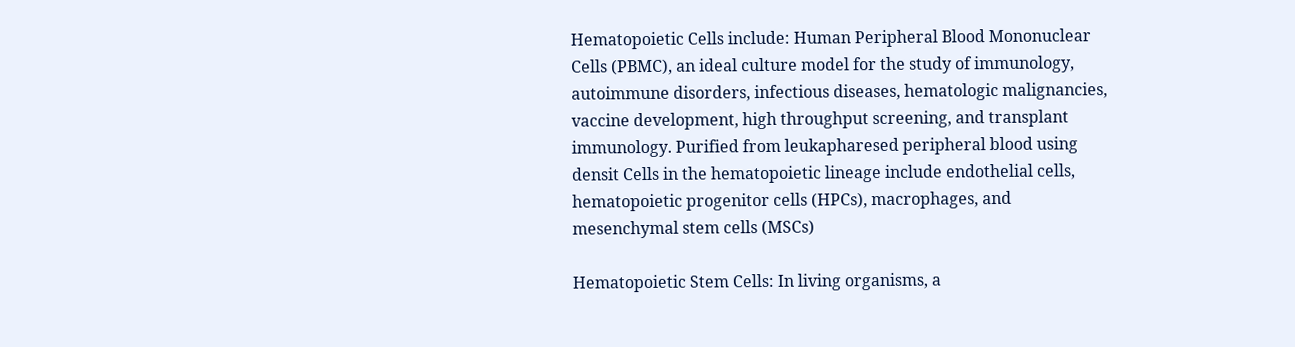Hematopoietic Cells include: Human Peripheral Blood Mononuclear Cells (PBMC), an ideal culture model for the study of immunology, autoimmune disorders, infectious diseases, hematologic malignancies, vaccine development, high throughput screening, and transplant immunology. Purified from leukapharesed peripheral blood using densit Cells in the hematopoietic lineage include endothelial cells, hematopoietic progenitor cells (HPCs), macrophages, and mesenchymal stem cells (MSCs)

Hematopoietic Stem Cells: In living organisms, a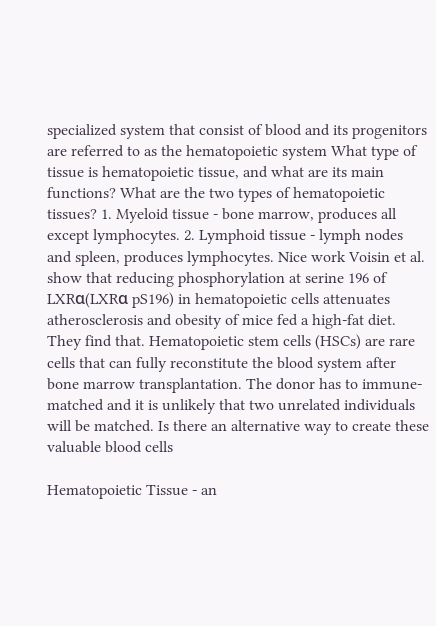specialized system that consist of blood and its progenitors are referred to as the hematopoietic system What type of tissue is hematopoietic tissue, and what are its main functions? What are the two types of hematopoietic tissues? 1. Myeloid tissue - bone marrow, produces all except lymphocytes. 2. Lymphoid tissue - lymph nodes and spleen, produces lymphocytes. Nice work Voisin et al. show that reducing phosphorylation at serine 196 of LXRα(LXRα pS196) in hematopoietic cells attenuates atherosclerosis and obesity of mice fed a high-fat diet. They find that. Hematopoietic stem cells (HSCs) are rare cells that can fully reconstitute the blood system after bone marrow transplantation. The donor has to immune-matched and it is unlikely that two unrelated individuals will be matched. Is there an alternative way to create these valuable blood cells

Hematopoietic Tissue - an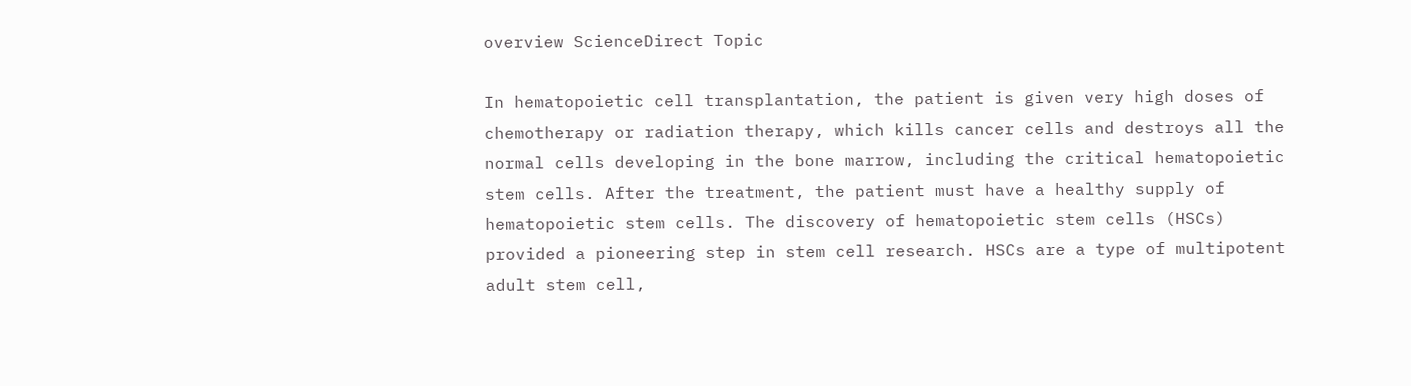overview ScienceDirect Topic

In hematopoietic cell transplantation, the patient is given very high doses of chemotherapy or radiation therapy, which kills cancer cells and destroys all the normal cells developing in the bone marrow, including the critical hematopoietic stem cells. After the treatment, the patient must have a healthy supply of hematopoietic stem cells. The discovery of hematopoietic stem cells (HSCs) provided a pioneering step in stem cell research. HSCs are a type of multipotent adult stem cell,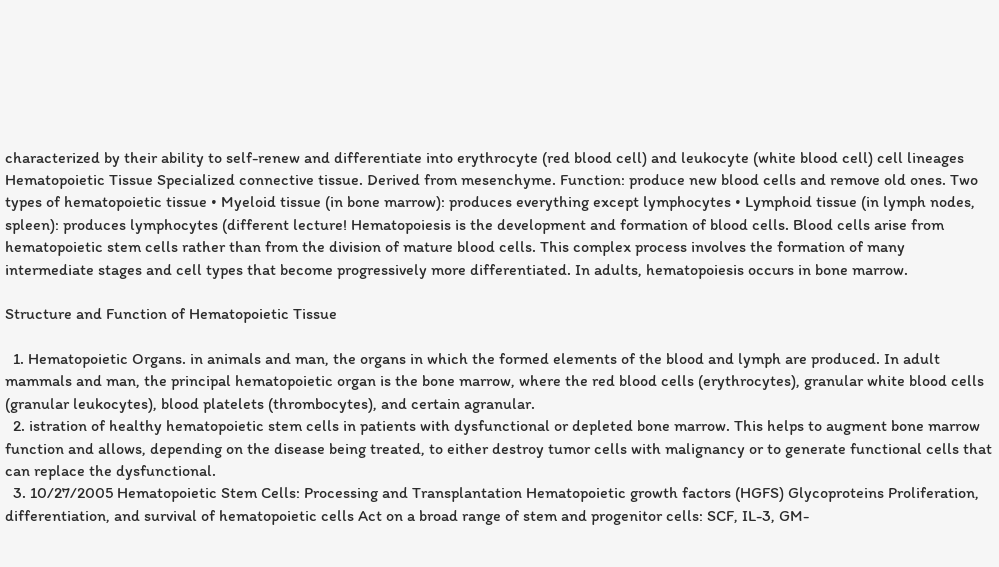characterized by their ability to self-renew and differentiate into erythrocyte (red blood cell) and leukocyte (white blood cell) cell lineages Hematopoietic Tissue Specialized connective tissue. Derived from mesenchyme. Function: produce new blood cells and remove old ones. Two types of hematopoietic tissue • Myeloid tissue (in bone marrow): produces everything except lymphocytes • Lymphoid tissue (in lymph nodes, spleen): produces lymphocytes (different lecture! Hematopoiesis is the development and formation of blood cells. Blood cells arise from hematopoietic stem cells rather than from the division of mature blood cells. This complex process involves the formation of many intermediate stages and cell types that become progressively more differentiated. In adults, hematopoiesis occurs in bone marrow.

Structure and Function of Hematopoietic Tissue

  1. Hematopoietic Organs. in animals and man, the organs in which the formed elements of the blood and lymph are produced. In adult mammals and man, the principal hematopoietic organ is the bone marrow, where the red blood cells (erythrocytes), granular white blood cells (granular leukocytes), blood platelets (thrombocytes), and certain agranular.
  2. istration of healthy hematopoietic stem cells in patients with dysfunctional or depleted bone marrow. This helps to augment bone marrow function and allows, depending on the disease being treated, to either destroy tumor cells with malignancy or to generate functional cells that can replace the dysfunctional.
  3. 10/27/2005 Hematopoietic Stem Cells: Processing and Transplantation Hematopoietic growth factors (HGFS) Glycoproteins Proliferation, differentiation, and survival of hematopoietic cells Act on a broad range of stem and progenitor cells: SCF, IL-3, GM-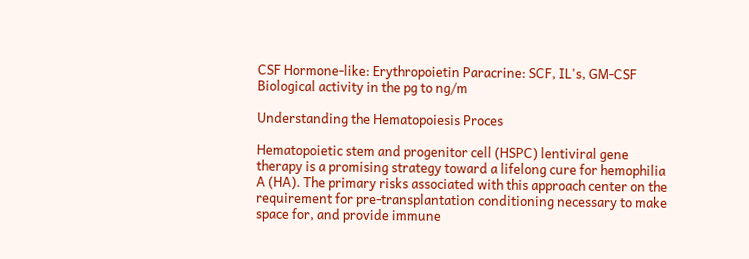CSF Hormone-like: Erythropoietin Paracrine: SCF, IL's, GM-CSF Biological activity in the pg to ng/m

Understanding the Hematopoiesis Proces

Hematopoietic stem and progenitor cell (HSPC) lentiviral gene therapy is a promising strategy toward a lifelong cure for hemophilia A (HA). The primary risks associated with this approach center on the requirement for pre-transplantation conditioning necessary to make space for, and provide immune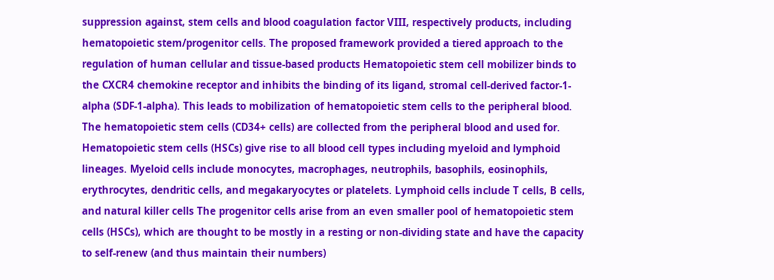suppression against, stem cells and blood coagulation factor VIII, respectively products, including hematopoietic stem/progenitor cells. The proposed framework provided a tiered approach to the regulation of human cellular and tissue-based products Hematopoietic stem cell mobilizer binds to the CXCR4 chemokine receptor and inhibits the binding of its ligand, stromal cell-derived factor-1-alpha (SDF-1-alpha). This leads to mobilization of hematopoietic stem cells to the peripheral blood. The hematopoietic stem cells (CD34+ cells) are collected from the peripheral blood and used for. Hematopoietic stem cells (HSCs) give rise to all blood cell types including myeloid and lymphoid lineages. Myeloid cells include monocytes, macrophages, neutrophils, basophils, eosinophils, erythrocytes, dendritic cells, and megakaryocytes or platelets. Lymphoid cells include T cells, B cells, and natural killer cells The progenitor cells arise from an even smaller pool of hematopoietic stem cells (HSCs), which are thought to be mostly in a resting or non-dividing state and have the capacity to self-renew (and thus maintain their numbers)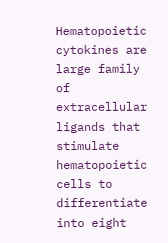Hematopoietic cytokines are large family of extracellular ligands that stimulate hematopoietic cells to differentiate into eight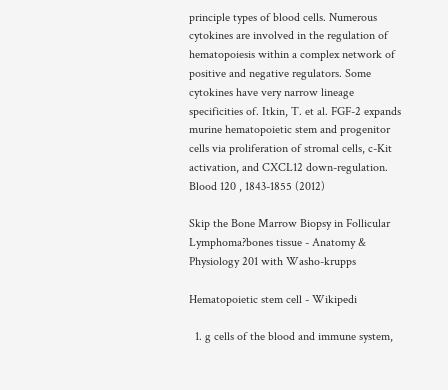principle types of blood cells. Numerous cytokines are involved in the regulation of hematopoiesis within a complex network of positive and negative regulators. Some cytokines have very narrow lineage specificities of. Itkin, T. et al. FGF-2 expands murine hematopoietic stem and progenitor cells via proliferation of stromal cells, c-Kit activation, and CXCL12 down-regulation. Blood 120 , 1843-1855 (2012)

Skip the Bone Marrow Biopsy in Follicular Lymphoma?bones tissue - Anatomy & Physiology 201 with Washo-krupps

Hematopoietic stem cell - Wikipedi

  1. g cells of the blood and immune system,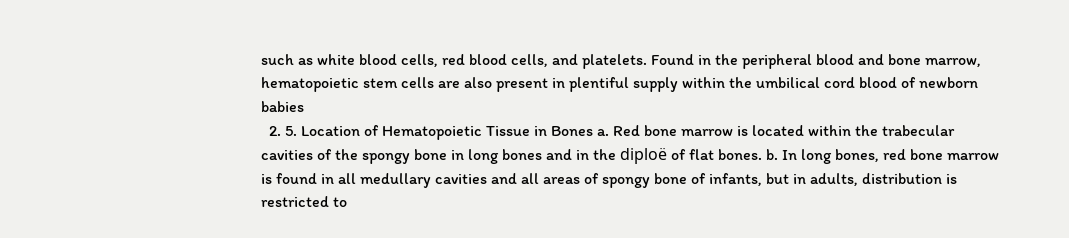such as white blood cells, red blood cells, and platelets. Found in the peripheral blood and bone marrow, hematopoietic stem cells are also present in plentiful supply within the umbilical cord blood of newborn babies
  2. 5. Location of Hematopoietic Tissue in Bones a. Red bone marrow is located within the trabecular cavities of the spongy bone in long bones and in the diploë of flat bones. b. In long bones, red bone marrow is found in all medullary cavities and all areas of spongy bone of infants, but in adults, distribution is restricted to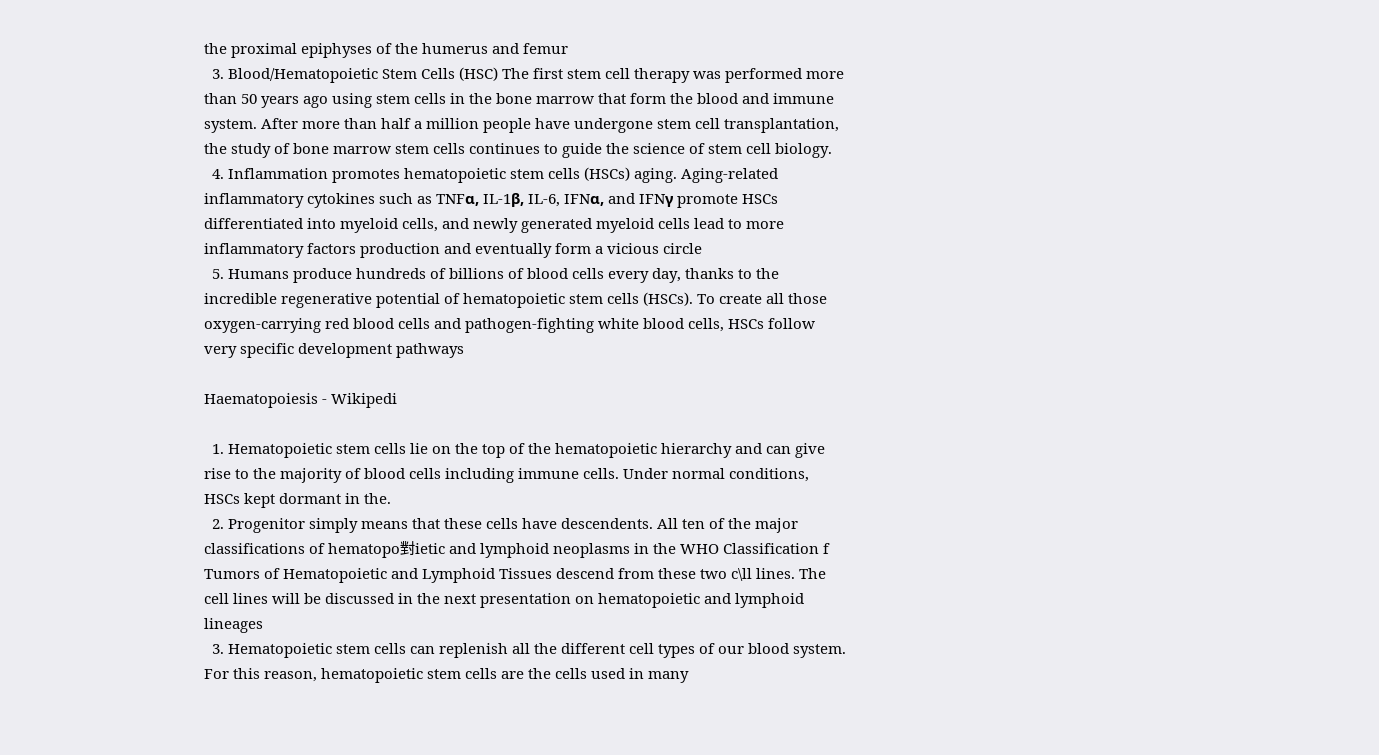the proximal epiphyses of the humerus and femur
  3. Blood/Hematopoietic Stem Cells (HSC) The first stem cell therapy was performed more than 50 years ago using stem cells in the bone marrow that form the blood and immune system. After more than half a million people have undergone stem cell transplantation, the study of bone marrow stem cells continues to guide the science of stem cell biology.
  4. Inflammation promotes hematopoietic stem cells (HSCs) aging. Aging-related inflammatory cytokines such as TNFα, IL-1β, IL-6, IFNα, and IFNγ promote HSCs differentiated into myeloid cells, and newly generated myeloid cells lead to more inflammatory factors production and eventually form a vicious circle
  5. Humans produce hundreds of billions of blood cells every day, thanks to the incredible regenerative potential of hematopoietic stem cells (HSCs). To create all those oxygen-carrying red blood cells and pathogen-fighting white blood cells, HSCs follow very specific development pathways

Haematopoiesis - Wikipedi

  1. Hematopoietic stem cells lie on the top of the hematopoietic hierarchy and can give rise to the majority of blood cells including immune cells. Under normal conditions, HSCs kept dormant in the.
  2. Progenitor simply means that these cells have descendents. All ten of the major classifications of hematopo對ietic and lymphoid neoplasms in the WHO Classification f Tumors of Hematopoietic and Lymphoid Tissues descend from these two c\ll lines. The cell lines will be discussed in the next presentation on hematopoietic and lymphoid lineages
  3. Hematopoietic stem cells can replenish all the different cell types of our blood system. For this reason, hematopoietic stem cells are the cells used in many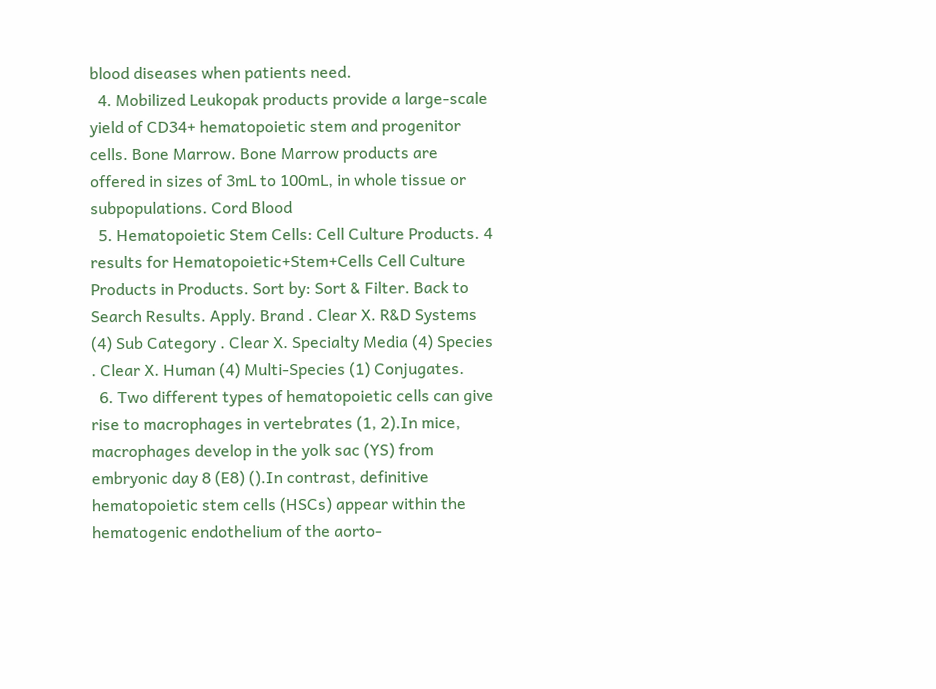blood diseases when patients need.
  4. Mobilized Leukopak products provide a large-scale yield of CD34+ hematopoietic stem and progenitor cells. Bone Marrow. Bone Marrow products are offered in sizes of 3mL to 100mL, in whole tissue or subpopulations. Cord Blood
  5. Hematopoietic Stem Cells: Cell Culture Products. 4 results for Hematopoietic+Stem+Cells Cell Culture Products in Products. Sort by: Sort & Filter. Back to Search Results. Apply. Brand . Clear X. R&D Systems (4) Sub Category . Clear X. Specialty Media (4) Species . Clear X. Human (4) Multi-Species (1) Conjugates.
  6. Two different types of hematopoietic cells can give rise to macrophages in vertebrates (1, 2).In mice, macrophages develop in the yolk sac (YS) from embryonic day 8 (E8) ().In contrast, definitive hematopoietic stem cells (HSCs) appear within the hematogenic endothelium of the aorto-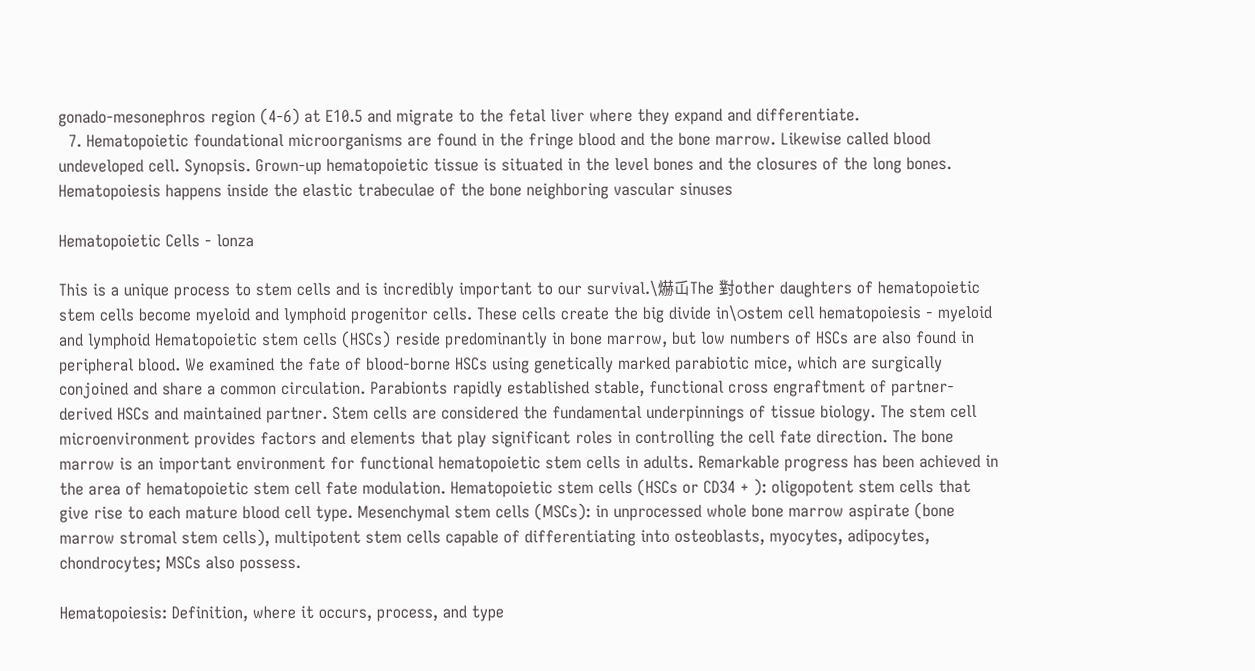gonado-mesonephros region (4-6) at E10.5 and migrate to the fetal liver where they expand and differentiate.
  7. Hematopoietic foundational microorganisms are found in the fringe blood and the bone marrow. Likewise called blood undeveloped cell. Synopsis. Grown-up hematopoietic tissue is situated in the level bones and the closures of the long bones. Hematopoiesis happens inside the elastic trabeculae of the bone neighboring vascular sinuses

Hematopoietic Cells - lonza

This is a unique process to stem cells and is incredibly important to our survival.\爀屲The 對other daughters of hematopoietic stem cells become myeloid and lymphoid progenitor cells. These cells create the big divide in\ഠstem cell hematopoiesis - myeloid and lymphoid Hematopoietic stem cells (HSCs) reside predominantly in bone marrow, but low numbers of HSCs are also found in peripheral blood. We examined the fate of blood-borne HSCs using genetically marked parabiotic mice, which are surgically conjoined and share a common circulation. Parabionts rapidly established stable, functional cross engraftment of partner-derived HSCs and maintained partner. Stem cells are considered the fundamental underpinnings of tissue biology. The stem cell microenvironment provides factors and elements that play significant roles in controlling the cell fate direction. The bone marrow is an important environment for functional hematopoietic stem cells in adults. Remarkable progress has been achieved in the area of hematopoietic stem cell fate modulation. Hematopoietic stem cells (HSCs or CD34 + ): oligopotent stem cells that give rise to each mature blood cell type. Mesenchymal stem cells (MSCs): in unprocessed whole bone marrow aspirate (bone marrow stromal stem cells), multipotent stem cells capable of differentiating into osteoblasts, myocytes, adipocytes, chondrocytes; MSCs also possess.

Hematopoiesis: Definition, where it occurs, process, and type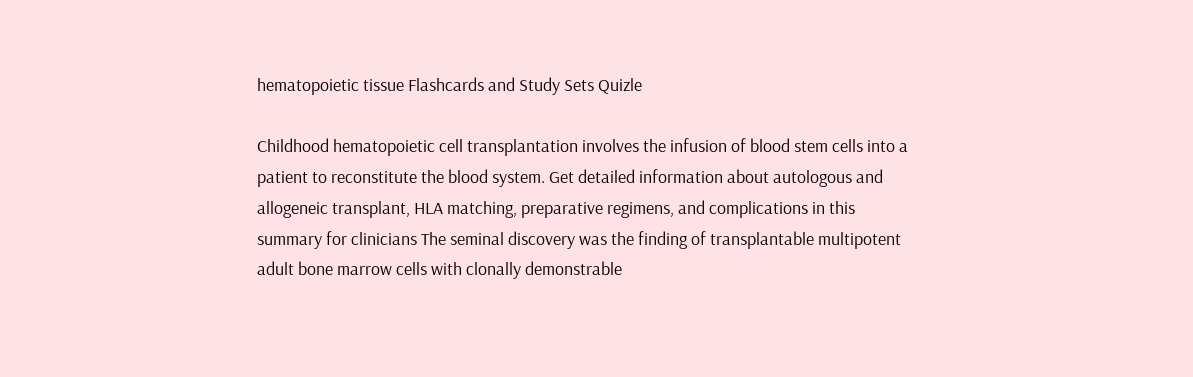hematopoietic tissue Flashcards and Study Sets Quizle

Childhood hematopoietic cell transplantation involves the infusion of blood stem cells into a patient to reconstitute the blood system. Get detailed information about autologous and allogeneic transplant, HLA matching, preparative regimens, and complications in this summary for clinicians The seminal discovery was the finding of transplantable multipotent adult bone marrow cells with clonally demonstrable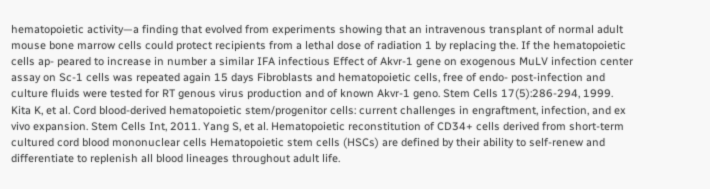hematopoietic activity—a finding that evolved from experiments showing that an intravenous transplant of normal adult mouse bone marrow cells could protect recipients from a lethal dose of radiation 1 by replacing the. If the hematopoietic cells ap- peared to increase in number a similar IFA infectious Effect of Akvr-1 gene on exogenous MuLV infection center assay on Sc-1 cells was repeated again 15 days Fibroblasts and hematopoietic cells, free of endo- post-infection and culture fluids were tested for RT genous virus production and of known Akvr-1 geno. Stem Cells 17(5):286-294, 1999. Kita K, et al. Cord blood-derived hematopoietic stem/progenitor cells: current challenges in engraftment, infection, and ex vivo expansion. Stem Cells Int, 2011. Yang S, et al. Hematopoietic reconstitution of CD34+ cells derived from short-term cultured cord blood mononuclear cells Hematopoietic stem cells (HSCs) are defined by their ability to self-renew and differentiate to replenish all blood lineages throughout adult life.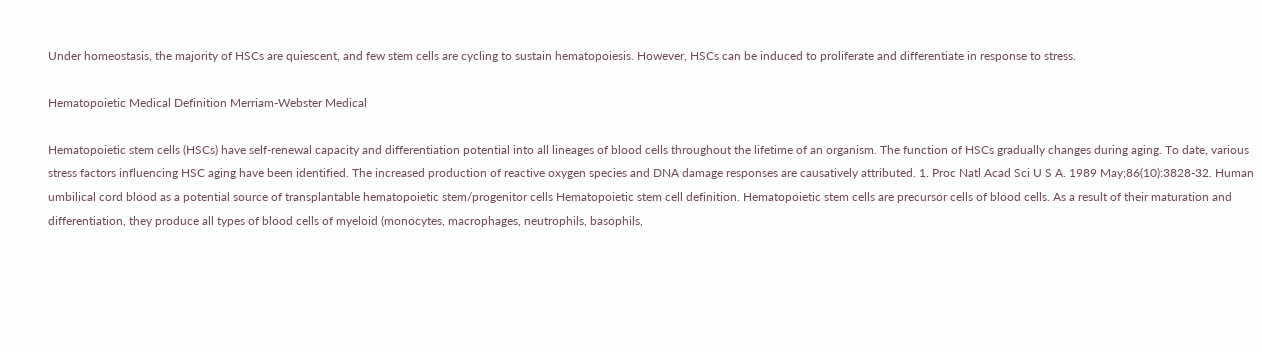Under homeostasis, the majority of HSCs are quiescent, and few stem cells are cycling to sustain hematopoiesis. However, HSCs can be induced to proliferate and differentiate in response to stress.

Hematopoietic Medical Definition Merriam-Webster Medical

Hematopoietic stem cells (HSCs) have self-renewal capacity and differentiation potential into all lineages of blood cells throughout the lifetime of an organism. The function of HSCs gradually changes during aging. To date, various stress factors influencing HSC aging have been identified. The increased production of reactive oxygen species and DNA damage responses are causatively attributed. 1. Proc Natl Acad Sci U S A. 1989 May;86(10):3828-32. Human umbilical cord blood as a potential source of transplantable hematopoietic stem/progenitor cells Hematopoietic stem cell definition. Hematopoietic stem cells are precursor cells of blood cells. As a result of their maturation and differentiation, they produce all types of blood cells of myeloid (monocytes, macrophages, neutrophils, basophils,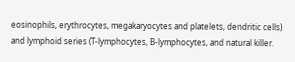eosinophils, erythrocytes, megakaryocytes and platelets, dendritic cells) and lymphoid series (T-lymphocytes, B-lymphocytes, and natural killer.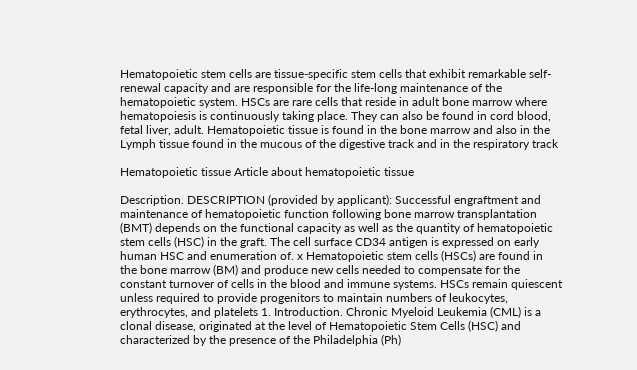Hematopoietic stem cells are tissue-specific stem cells that exhibit remarkable self-renewal capacity and are responsible for the life-long maintenance of the hematopoietic system. HSCs are rare cells that reside in adult bone marrow where hematopoiesis is continuously taking place. They can also be found in cord blood, fetal liver, adult. Hematopoietic tissue is found in the bone marrow and also in the Lymph tissue found in the mucous of the digestive track and in the respiratory track

Hematopoietic tissue Article about hematopoietic tissue

Description. DESCRIPTION (provided by applicant): Successful engraftment and maintenance of hematopoietic function following bone marrow transplantation (BMT) depends on the functional capacity as well as the quantity of hematopoietic stem cells (HSC) in the graft. The cell surface CD34 antigen is expressed on early human HSC and enumeration of. x Hematopoietic stem cells (HSCs) are found in the bone marrow (BM) and produce new cells needed to compensate for the constant turnover of cells in the blood and immune systems. HSCs remain quiescent unless required to provide progenitors to maintain numbers of leukocytes, erythrocytes, and platelets 1. Introduction. Chronic Myeloid Leukemia (CML) is a clonal disease, originated at the level of Hematopoietic Stem Cells (HSC) and characterized by the presence of the Philadelphia (Ph)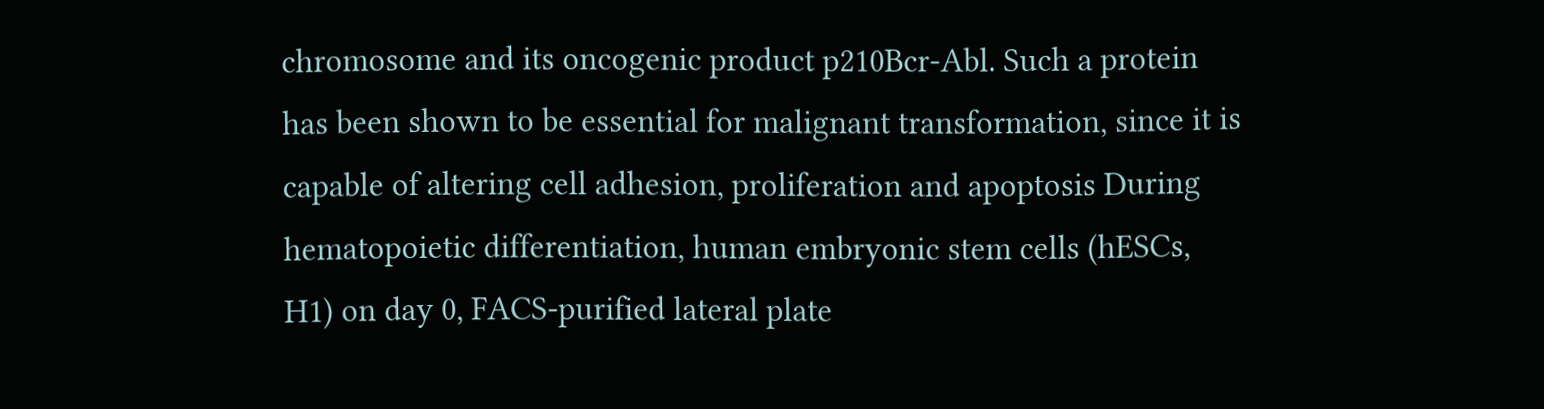chromosome and its oncogenic product p210Bcr-Abl. Such a protein has been shown to be essential for malignant transformation, since it is capable of altering cell adhesion, proliferation and apoptosis During hematopoietic differentiation, human embryonic stem cells (hESCs, H1) on day 0, FACS-purified lateral plate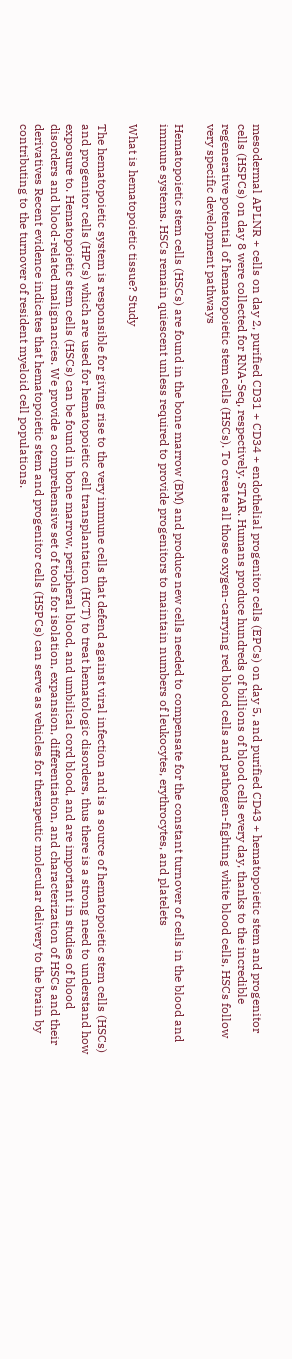mesodermal APLNR + cells on day 2, purified CD31 + CD34 + endothelial progenitor cells (EPCs) on day 5, and purified CD43 + hematopoietic stem and progenitor cells (HSPCs) on day 8 were collected for RNA-Seq, respectively. STAR. Humans produce hundreds of billions of blood cells every day, thanks to the incredible regenerative potential of hematopoietic stem cells (HSCs). To create all those oxygen-carrying red blood cells and pathogen-fighting white blood cells, HSCs follow very specific development pathways

Hematopoietic stem cells (HSCs) are found in the bone marrow (BM) and produce new cells needed to compensate for the constant turnover of cells in the blood and immune systems. HSCs remain quiescent unless required to provide progenitors to maintain numbers of leukocytes, erythrocytes, and platelets

What is hematopoietic tissue? Study

The hematopoietic system is responsible for giving rise to the very immune cells that defend against viral infection and is a source of hematopoietic stem cells (HSCs) and progenitor cells (HPCs) which are used for hematopoietic cell transplantation (HCT) to treat hematologic disorders, thus there is a strong need to understand how exposure to. Hematopoietic stem cells (HSCs) can be found in bone marrow, peripheral blood, and umbilical cord blood, and are important in studies of blood disorders and blood-related malignancies. We provide a comprehensive set of tools for isolation, expansion, differentiation, and characterization of HSCs and their derivatives Recent evidence indicates that hematopoietic stem and progenitor cells (HSPCs) can serve as vehicles for therapeutic molecular delivery to the brain by contributing to the turnover of resident myeloid cell populations.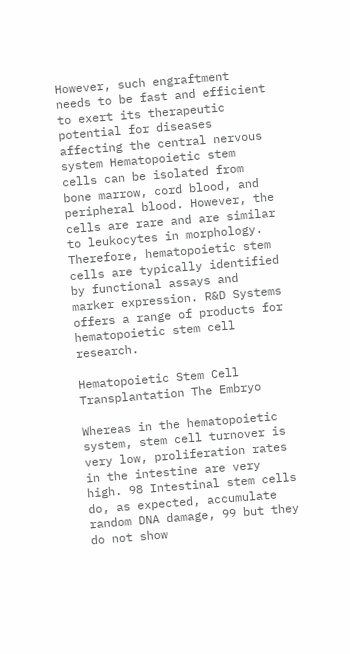However, such engraftment needs to be fast and efficient to exert its therapeutic potential for diseases affecting the central nervous system Hematopoietic stem cells can be isolated from bone marrow, cord blood, and peripheral blood. However, the cells are rare and are similar to leukocytes in morphology. Therefore, hematopoietic stem cells are typically identified by functional assays and marker expression. R&D Systems offers a range of products for hematopoietic stem cell research.

Hematopoietic Stem Cell Transplantation The Embryo

Whereas in the hematopoietic system, stem cell turnover is very low, proliferation rates in the intestine are very high. 98 Intestinal stem cells do, as expected, accumulate random DNA damage, 99 but they do not show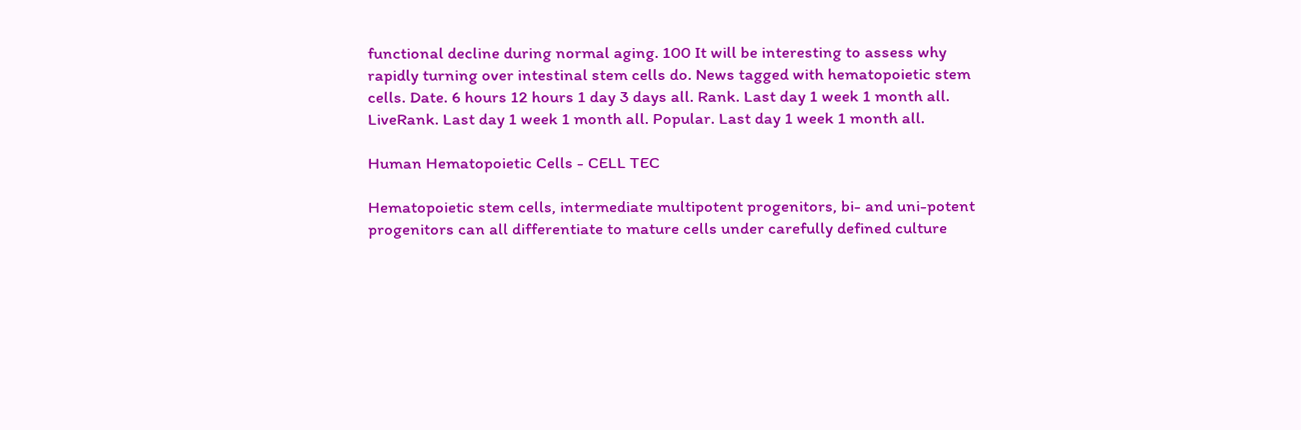functional decline during normal aging. 100 It will be interesting to assess why rapidly turning over intestinal stem cells do. News tagged with hematopoietic stem cells. Date. 6 hours 12 hours 1 day 3 days all. Rank. Last day 1 week 1 month all. LiveRank. Last day 1 week 1 month all. Popular. Last day 1 week 1 month all.

Human Hematopoietic Cells - CELL TEC

Hematopoietic stem cells, intermediate multipotent progenitors, bi- and uni-potent progenitors can all differentiate to mature cells under carefully defined culture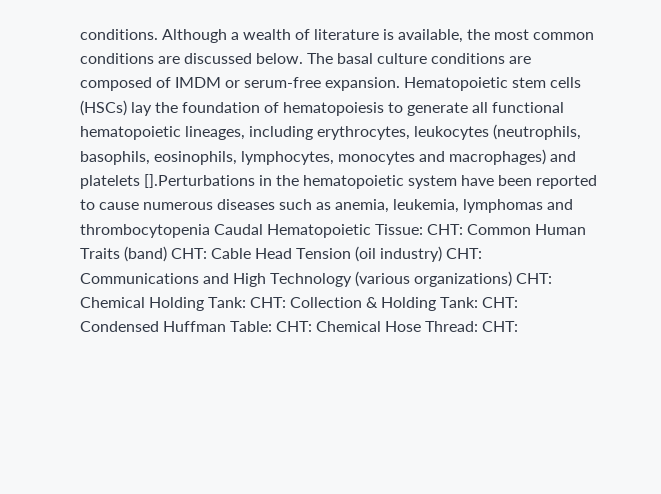conditions. Although a wealth of literature is available, the most common conditions are discussed below. The basal culture conditions are composed of IMDM or serum-free expansion. Hematopoietic stem cells (HSCs) lay the foundation of hematopoiesis to generate all functional hematopoietic lineages, including erythrocytes, leukocytes (neutrophils, basophils, eosinophils, lymphocytes, monocytes and macrophages) and platelets [].Perturbations in the hematopoietic system have been reported to cause numerous diseases such as anemia, leukemia, lymphomas and thrombocytopenia Caudal Hematopoietic Tissue: CHT: Common Human Traits (band) CHT: Cable Head Tension (oil industry) CHT: Communications and High Technology (various organizations) CHT: Chemical Holding Tank: CHT: Collection & Holding Tank: CHT: Condensed Huffman Table: CHT: Chemical Hose Thread: CHT: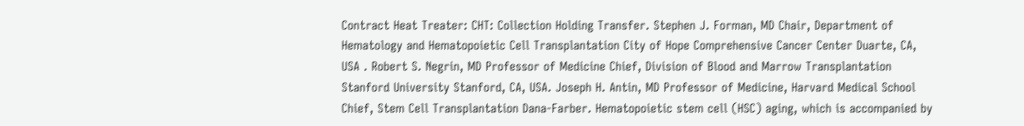Contract Heat Treater: CHT: Collection Holding Transfer. Stephen J. Forman, MD Chair, Department of Hematology and Hematopoietic Cell Transplantation City of Hope Comprehensive Cancer Center Duarte, CA, USA . Robert S. Negrin, MD Professor of Medicine Chief, Division of Blood and Marrow Transplantation Stanford University Stanford, CA, USA. Joseph H. Antin, MD Professor of Medicine, Harvard Medical School Chief, Stem Cell Transplantation Dana-Farber. Hematopoietic stem cell (HSC) aging, which is accompanied by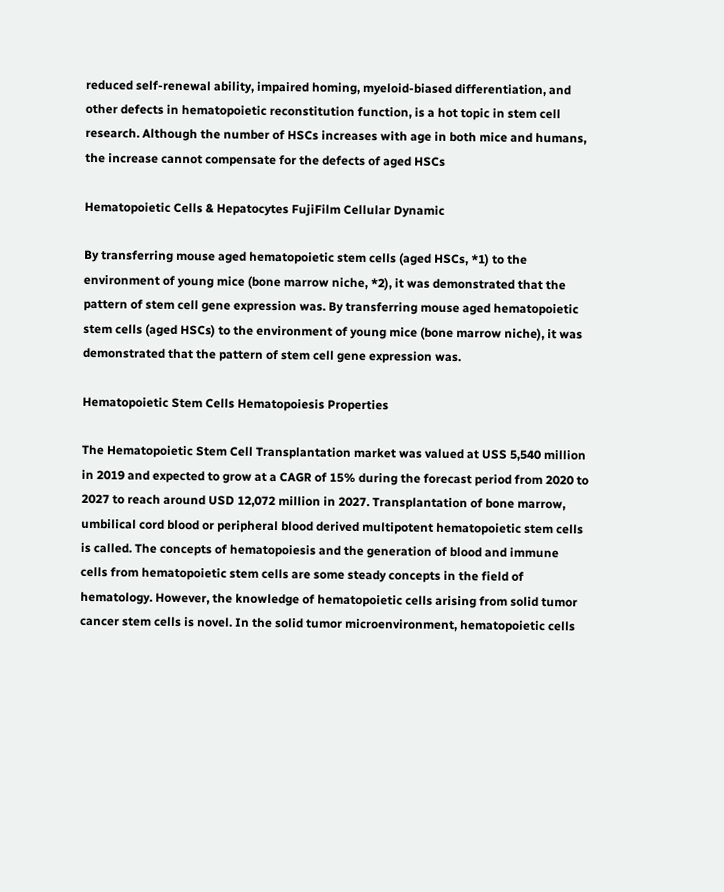reduced self-renewal ability, impaired homing, myeloid-biased differentiation, and other defects in hematopoietic reconstitution function, is a hot topic in stem cell research. Although the number of HSCs increases with age in both mice and humans, the increase cannot compensate for the defects of aged HSCs

Hematopoietic Cells & Hepatocytes FujiFilm Cellular Dynamic

By transferring mouse aged hematopoietic stem cells (aged HSCs, *1) to the environment of young mice (bone marrow niche, *2), it was demonstrated that the pattern of stem cell gene expression was. By transferring mouse aged hematopoietic stem cells (aged HSCs) to the environment of young mice (bone marrow niche), it was demonstrated that the pattern of stem cell gene expression was.

Hematopoietic Stem Cells Hematopoiesis Properties

The Hematopoietic Stem Cell Transplantation market was valued at USS 5,540 million in 2019 and expected to grow at a CAGR of 15% during the forecast period from 2020 to 2027 to reach around USD 12,072 million in 2027. Transplantation of bone marrow, umbilical cord blood or peripheral blood derived multipotent hematopoietic stem cells is called. The concepts of hematopoiesis and the generation of blood and immune cells from hematopoietic stem cells are some steady concepts in the field of hematology. However, the knowledge of hematopoietic cells arising from solid tumor cancer stem cells is novel. In the solid tumor microenvironment, hematopoietic cells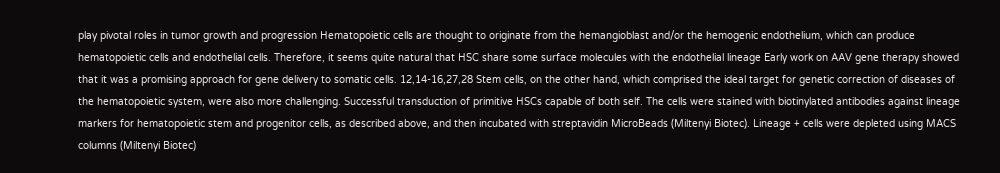play pivotal roles in tumor growth and progression Hematopoietic cells are thought to originate from the hemangioblast and/or the hemogenic endothelium, which can produce hematopoietic cells and endothelial cells. Therefore, it seems quite natural that HSC share some surface molecules with the endothelial lineage Early work on AAV gene therapy showed that it was a promising approach for gene delivery to somatic cells. 12,14-16,27,28 Stem cells, on the other hand, which comprised the ideal target for genetic correction of diseases of the hematopoietic system, were also more challenging. Successful transduction of primitive HSCs capable of both self. The cells were stained with biotinylated antibodies against lineage markers for hematopoietic stem and progenitor cells, as described above, and then incubated with streptavidin MicroBeads (Miltenyi Biotec). Lineage + cells were depleted using MACS columns (Miltenyi Biotec)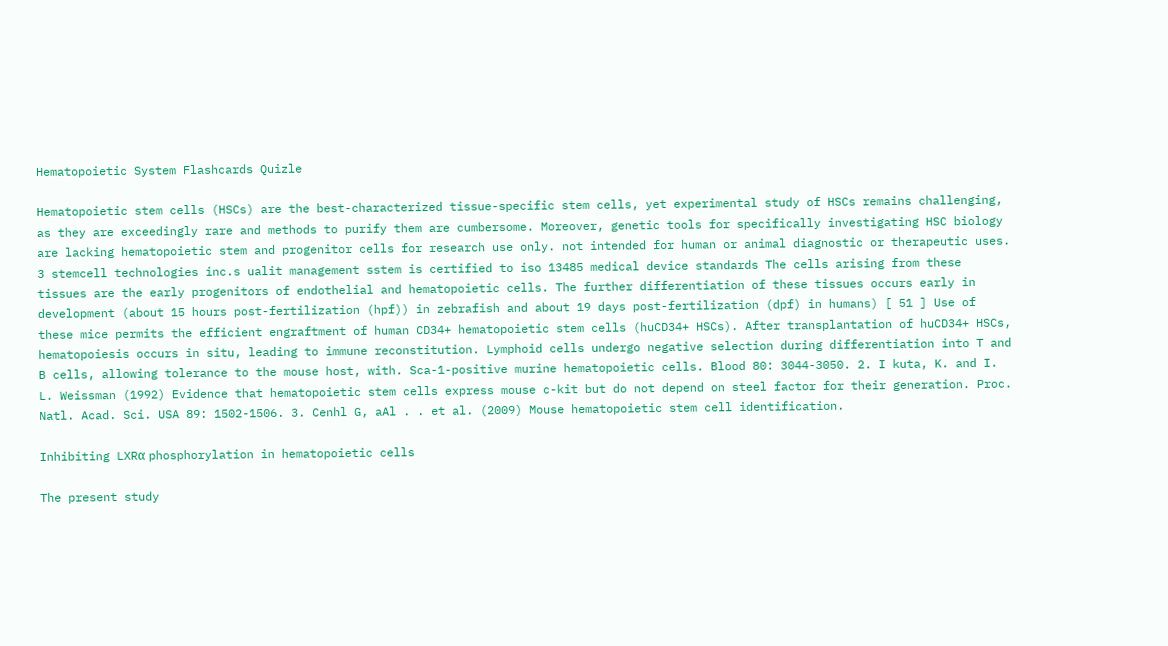Hematopoietic System Flashcards Quizle

Hematopoietic stem cells (HSCs) are the best-characterized tissue-specific stem cells, yet experimental study of HSCs remains challenging, as they are exceedingly rare and methods to purify them are cumbersome. Moreover, genetic tools for specifically investigating HSC biology are lacking hematopoietic stem and progenitor cells for research use only. not intended for human or animal diagnostic or therapeutic uses. 3 stemcell technologies inc.s ualit management sstem is certified to iso 13485 medical device standards The cells arising from these tissues are the early progenitors of endothelial and hematopoietic cells. The further differentiation of these tissues occurs early in development (about 15 hours post-fertilization (hpf)) in zebrafish and about 19 days post-fertilization (dpf) in humans) [ 51 ] Use of these mice permits the efficient engraftment of human CD34+ hematopoietic stem cells (huCD34+ HSCs). After transplantation of huCD34+ HSCs, hematopoiesis occurs in situ, leading to immune reconstitution. Lymphoid cells undergo negative selection during differentiation into T and B cells, allowing tolerance to the mouse host, with. Sca-1-positive murine hematopoietic cells. Blood 80: 3044-3050. 2. I kuta, K. and I. L. Weissman (1992) Evidence that hematopoietic stem cells express mouse c-kit but do not depend on steel factor for their generation. Proc. Natl. Acad. Sci. USA 89: 1502-1506. 3. Cenhl G, aAl . . et al. (2009) Mouse hematopoietic stem cell identification.

Inhibiting LXRα phosphorylation in hematopoietic cells

The present study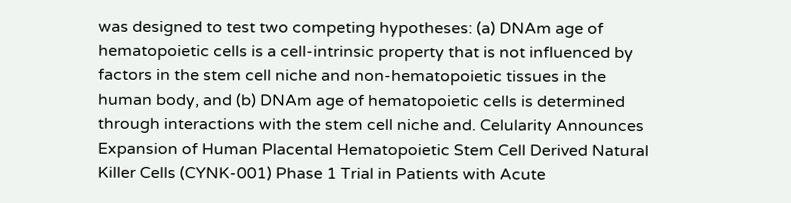was designed to test two competing hypotheses: (a) DNAm age of hematopoietic cells is a cell‐intrinsic property that is not influenced by factors in the stem cell niche and non‐hematopoietic tissues in the human body, and (b) DNAm age of hematopoietic cells is determined through interactions with the stem cell niche and. Celularity Announces Expansion of Human Placental Hematopoietic Stem Cell Derived Natural Killer Cells (CYNK-001) Phase 1 Trial in Patients with Acute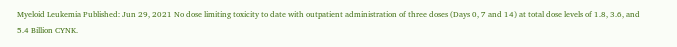Myeloid Leukemia Published: Jun 29, 2021 No dose limiting toxicity to date with outpatient administration of three doses (Days 0, 7 and 14) at total dose levels of 1.8, 3.6, and 5.4 Billion CYNK.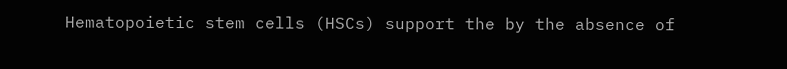Hematopoietic stem cells (HSCs) support the by the absence of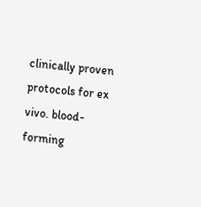clinically proven protocols for ex vivo. blood-forming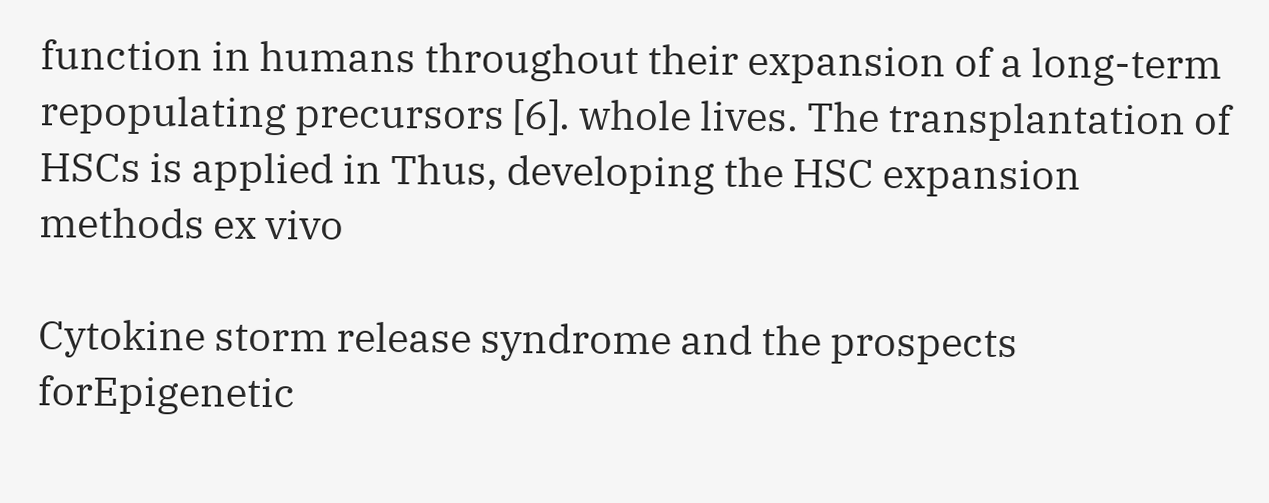function in humans throughout their expansion of a long-term repopulating precursors [6]. whole lives. The transplantation of HSCs is applied in Thus, developing the HSC expansion methods ex vivo

Cytokine storm release syndrome and the prospects forEpigenetic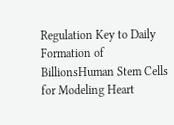Regulation Key to Daily Formation of BillionsHuman Stem Cells for Modeling Heart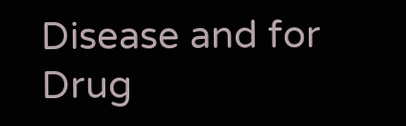Disease and for Drug